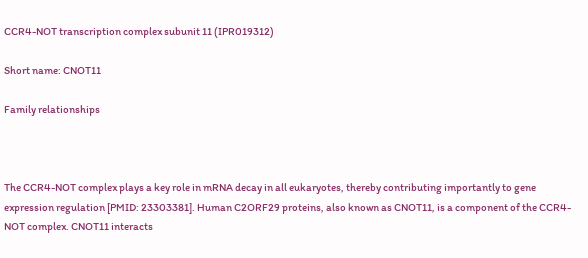CCR4-NOT transcription complex subunit 11 (IPR019312)

Short name: CNOT11

Family relationships



The CCR4-NOT complex plays a key role in mRNA decay in all eukaryotes, thereby contributing importantly to gene expression regulation [PMID: 23303381]. Human C2ORF29 proteins, also known as CNOT11, is a component of the CCR4-NOT complex. CNOT11 interacts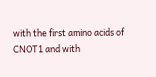with the first amino acids of CNOT1 and with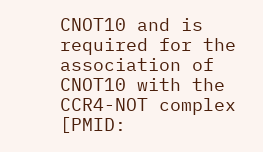CNOT10 and is required for the association of CNOT10 with the CCR4-NOT complex [PMID: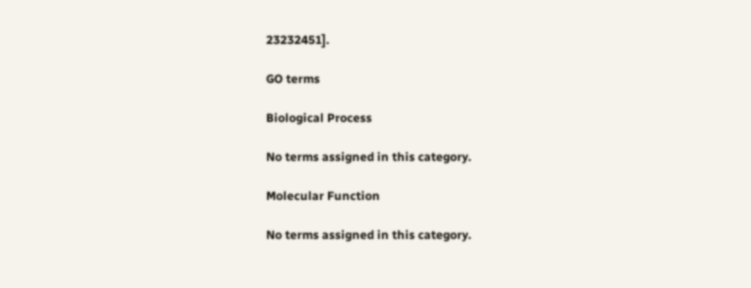23232451].

GO terms

Biological Process

No terms assigned in this category.

Molecular Function

No terms assigned in this category.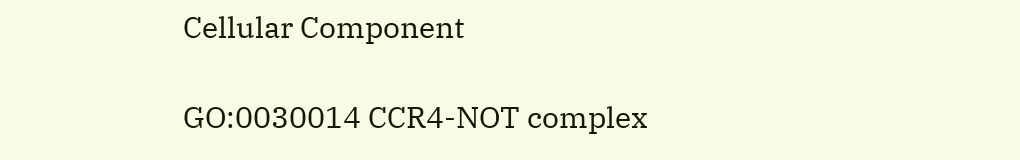Cellular Component

GO:0030014 CCR4-NOT complex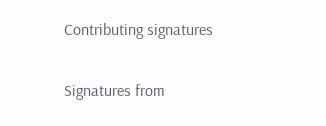Contributing signatures

Signatures from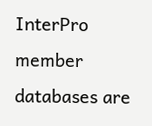InterPro member databases are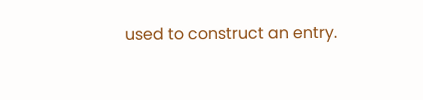used to construct an entry.